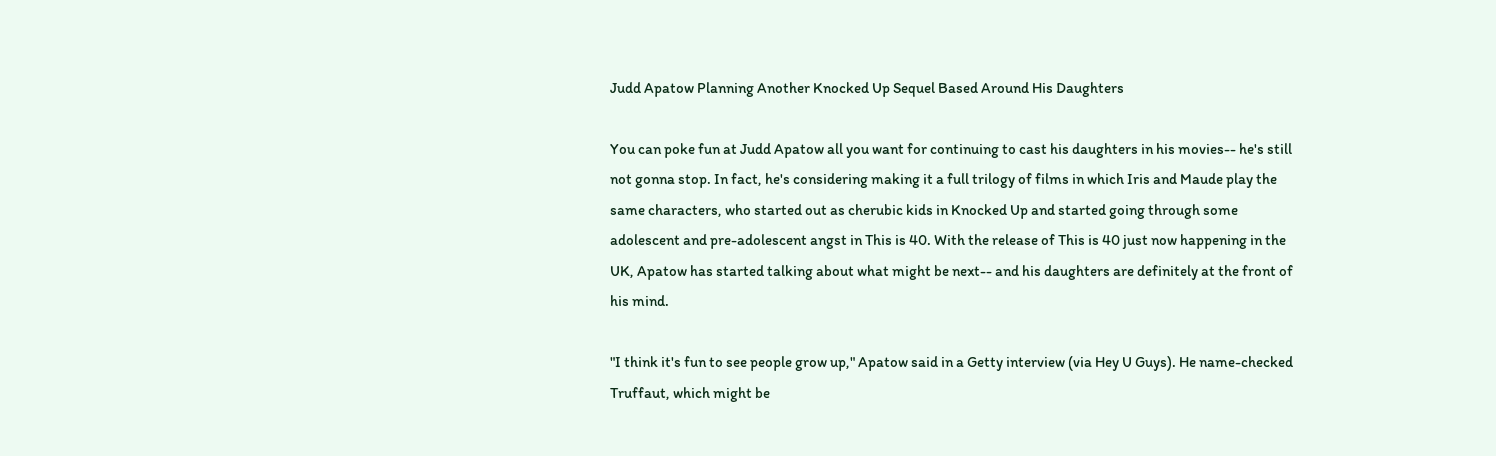Judd Apatow Planning Another Knocked Up Sequel Based Around His Daughters

You can poke fun at Judd Apatow all you want for continuing to cast his daughters in his movies-- he's still not gonna stop. In fact, he's considering making it a full trilogy of films in which Iris and Maude play the same characters, who started out as cherubic kids in Knocked Up and started going through some adolescent and pre-adolescent angst in This is 40. With the release of This is 40 just now happening in the UK, Apatow has started talking about what might be next-- and his daughters are definitely at the front of his mind.

"I think it's fun to see people grow up," Apatow said in a Getty interview (via Hey U Guys). He name-checked Truffaut, which might be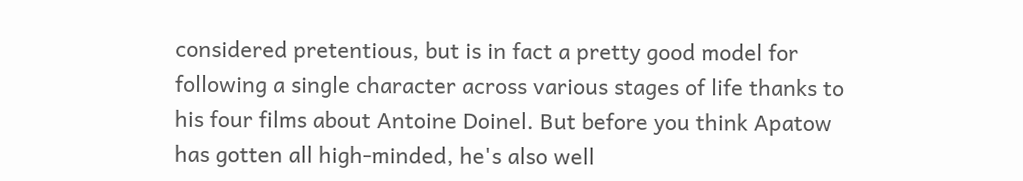considered pretentious, but is in fact a pretty good model for following a single character across various stages of life thanks to his four films about Antoine Doinel. But before you think Apatow has gotten all high-minded, he's also well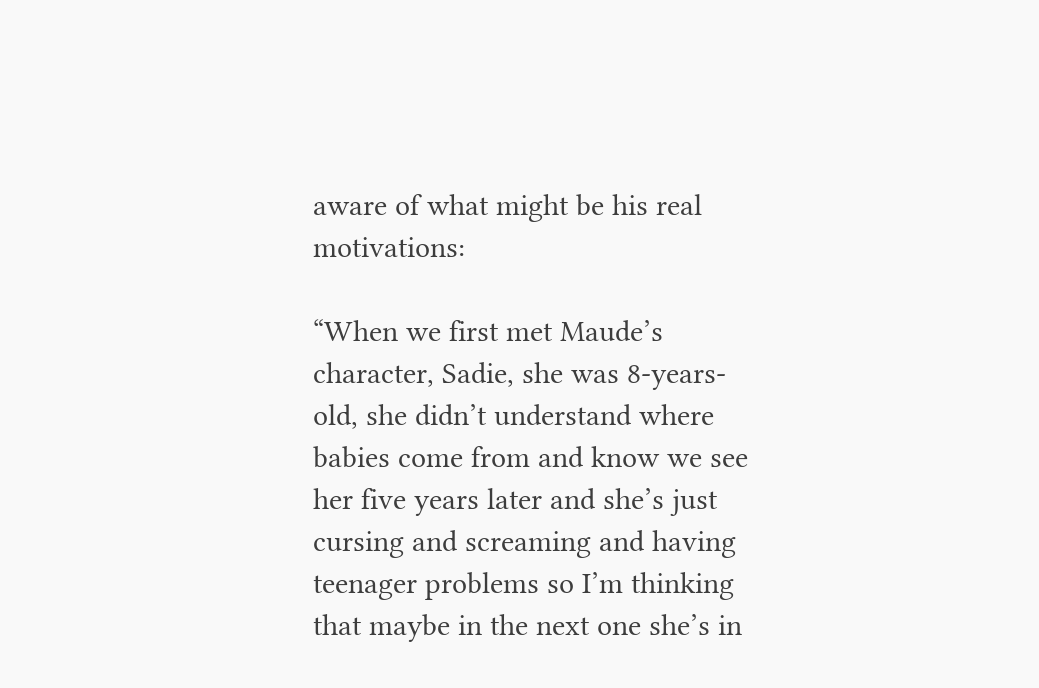aware of what might be his real motivations:

“When we first met Maude’s character, Sadie, she was 8-years-old, she didn’t understand where babies come from and know we see her five years later and she’s just cursing and screaming and having teenager problems so I’m thinking that maybe in the next one she’s in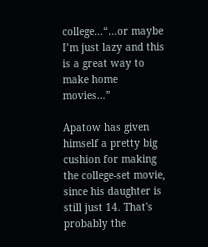college…“…or maybe I’m just lazy and this is a great way to make home movies…”

Apatow has given himself a pretty big cushion for making the college-set movie, since his daughter is still just 14. That's probably the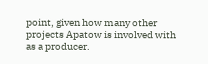point, given how many other projects Apatow is involved with as a producer.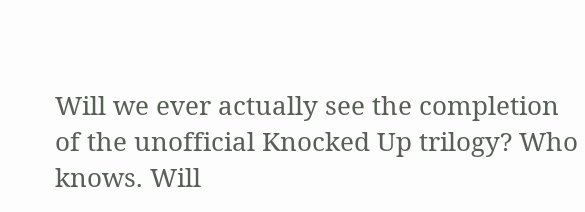Will we ever actually see the completion of the unofficial Knocked Up trilogy? Who knows. Will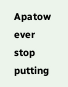Apatow ever stop putting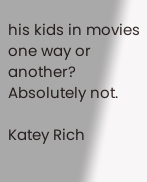his kids in movies one way or another? Absolutely not.

Katey Rich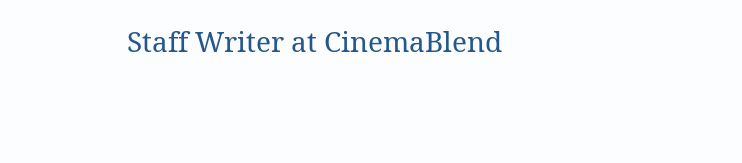Staff Writer at CinemaBlend